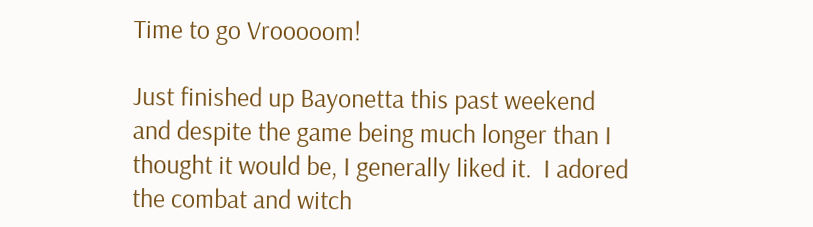Time to go Vrooooom!

Just finished up Bayonetta this past weekend and despite the game being much longer than I thought it would be, I generally liked it.  I adored the combat and witch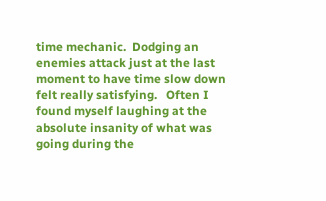time mechanic.  Dodging an enemies attack just at the last moment to have time slow down felt really satisfying.   Often I found myself laughing at the absolute insanity of what was going during the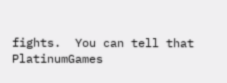fights.  You can tell that  PlatinumGames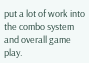put a lot of work into the combo system and overall game play.